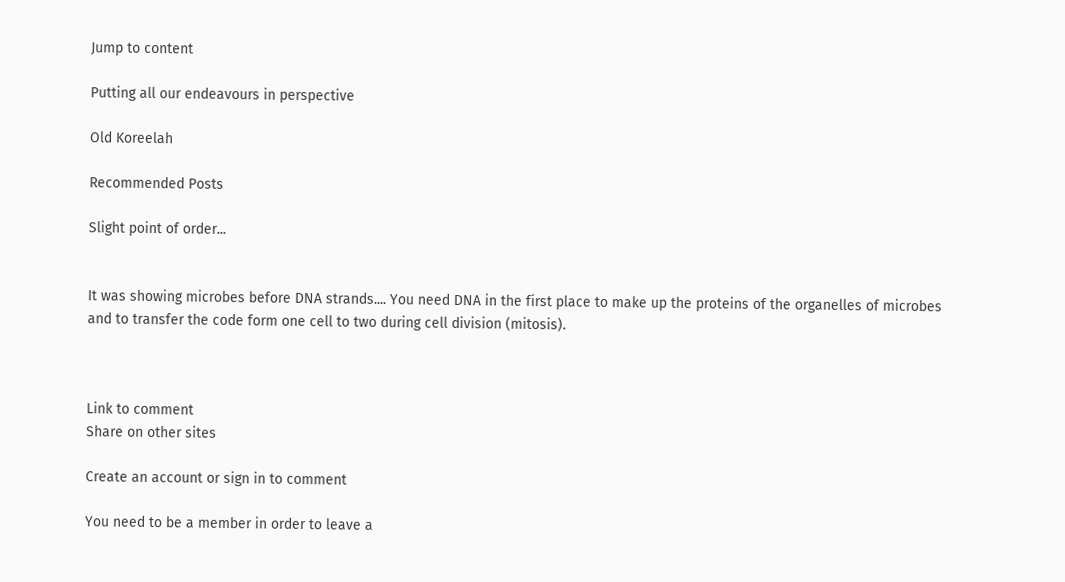Jump to content

Putting all our endeavours in perspective

Old Koreelah

Recommended Posts

Slight point of order...


It was showing microbes before DNA strands.... You need DNA in the first place to make up the proteins of the organelles of microbes and to transfer the code form one cell to two during cell division (mitosis).



Link to comment
Share on other sites

Create an account or sign in to comment

You need to be a member in order to leave a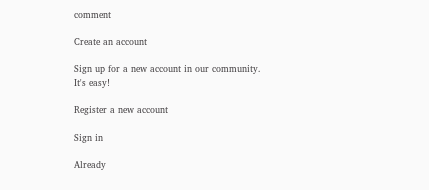comment

Create an account

Sign up for a new account in our community. It's easy!

Register a new account

Sign in

Already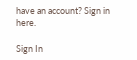have an account? Sign in here.

Sign In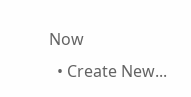Now
  • Create New...